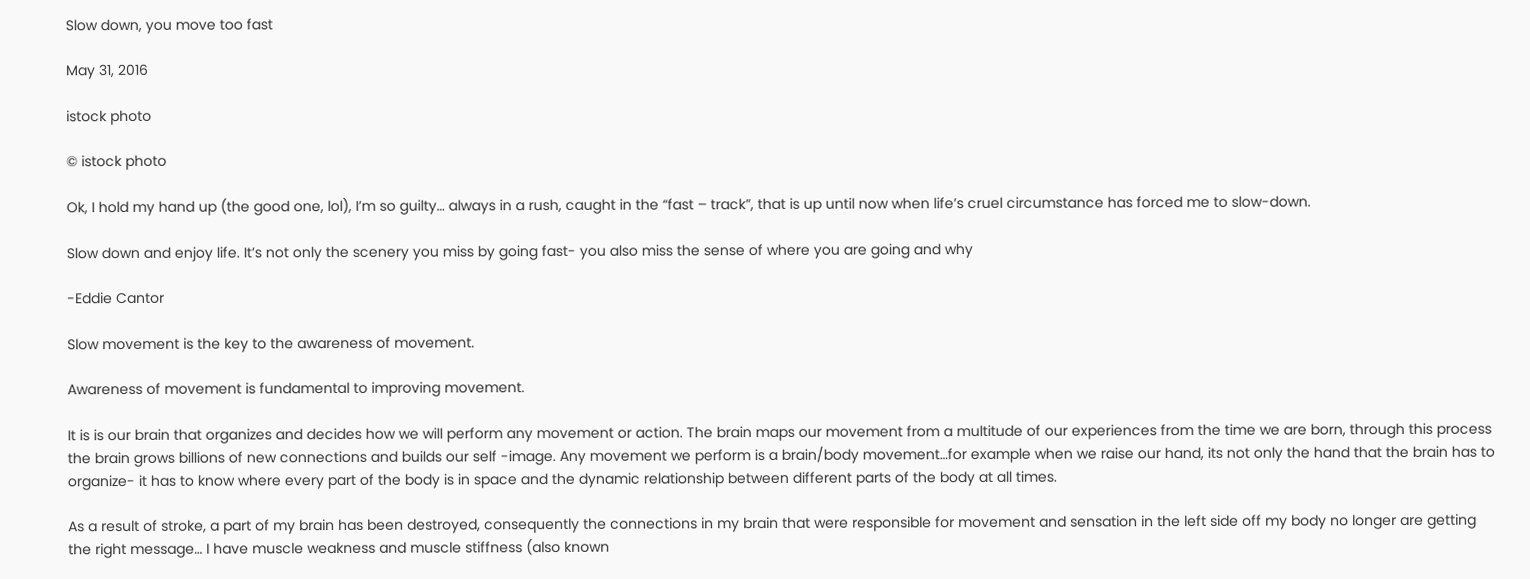Slow down, you move too fast

May 31, 2016

istock photo

© istock photo

Ok, I hold my hand up (the good one, lol), I’m so guilty… always in a rush, caught in the “fast – track”, that is up until now when life’s cruel circumstance has forced me to slow-down.

Slow down and enjoy life. It’s not only the scenery you miss by going fast- you also miss the sense of where you are going and why

-Eddie Cantor

Slow movement is the key to the awareness of movement.

Awareness of movement is fundamental to improving movement.

It is is our brain that organizes and decides how we will perform any movement or action. The brain maps our movement from a multitude of our experiences from the time we are born, through this process the brain grows billions of new connections and builds our self -image. Any movement we perform is a brain/body movement…for example when we raise our hand, its not only the hand that the brain has to organize- it has to know where every part of the body is in space and the dynamic relationship between different parts of the body at all times.

As a result of stroke, a part of my brain has been destroyed, consequently the connections in my brain that were responsible for movement and sensation in the left side off my body no longer are getting the right message… I have muscle weakness and muscle stiffness (also known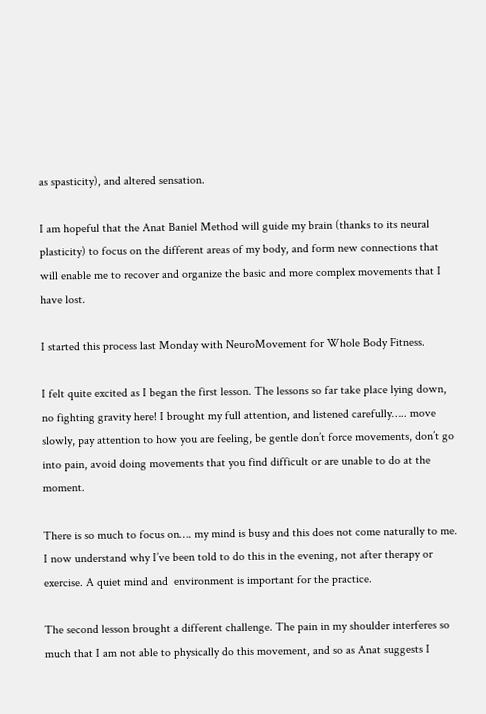as spasticity), and altered sensation.

I am hopeful that the Anat Baniel Method will guide my brain (thanks to its neural plasticity) to focus on the different areas of my body, and form new connections that will enable me to recover and organize the basic and more complex movements that I have lost.

I started this process last Monday with NeuroMovement for Whole Body Fitness.

I felt quite excited as I began the first lesson. The lessons so far take place lying down, no fighting gravity here! I brought my full attention, and listened carefully….. move slowly, pay attention to how you are feeling, be gentle don’t force movements, don’t go into pain, avoid doing movements that you find difficult or are unable to do at the moment.

There is so much to focus on…. my mind is busy and this does not come naturally to me. I now understand why I’ve been told to do this in the evening, not after therapy or exercise. A quiet mind and  environment is important for the practice.

The second lesson brought a different challenge. The pain in my shoulder interferes so much that I am not able to physically do this movement, and so as Anat suggests I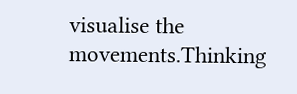visualise the movements.Thinking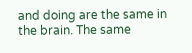and doing are the same in the brain. The same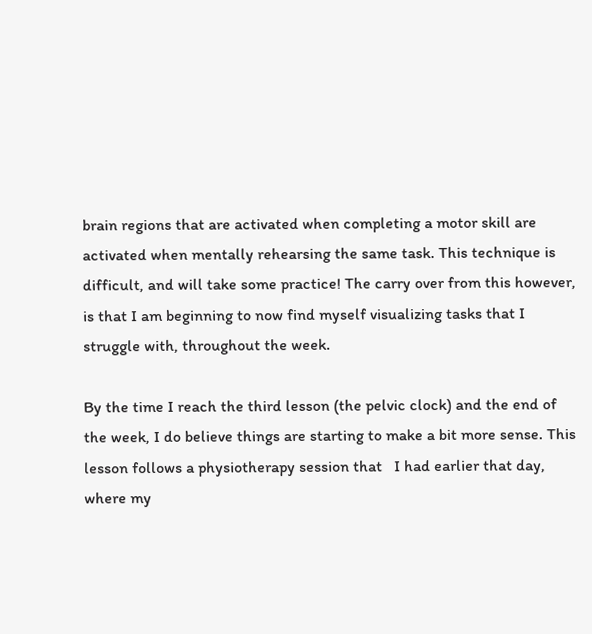brain regions that are activated when completing a motor skill are activated when mentally rehearsing the same task. This technique is difficult, and will take some practice! The carry over from this however, is that I am beginning to now find myself visualizing tasks that I struggle with, throughout the week.

By the time I reach the third lesson (the pelvic clock) and the end of the week, I do believe things are starting to make a bit more sense. This lesson follows a physiotherapy session that   I had earlier that day, where my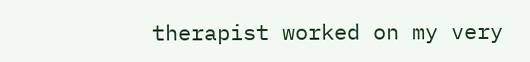therapist worked on my very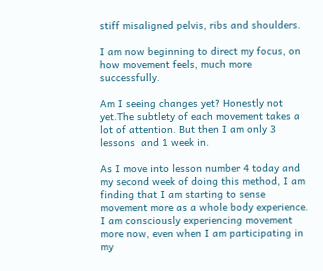stiff misaligned pelvis, ribs and shoulders.

I am now beginning to direct my focus, on how movement feels, much more successfully.

Am I seeing changes yet? Honestly not yet.The subtlety of each movement takes a lot of attention. But then I am only 3 lessons  and 1 week in.

As I move into lesson number 4 today and my second week of doing this method, I am finding that I am starting to sense movement more as a whole body experience. I am consciously experiencing movement more now, even when I am participating in my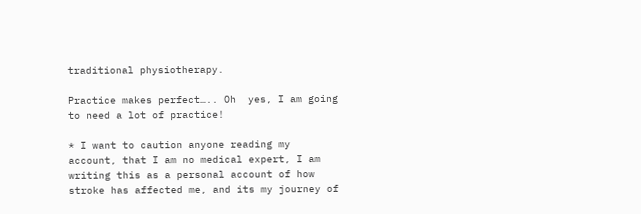traditional physiotherapy.

Practice makes perfect….. Oh  yes, I am going to need a lot of practice!

* I want to caution anyone reading my account, that I am no medical expert, I am writing this as a personal account of how stroke has affected me, and its my journey of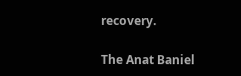recovery.

The Anat Baniel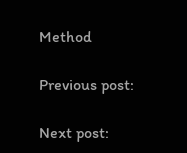Method

Previous post:

Next post: